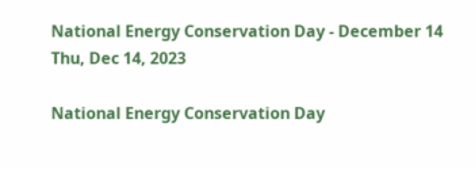National Energy Conservation Day - December 14
Thu, Dec 14, 2023

National Energy Conservation Day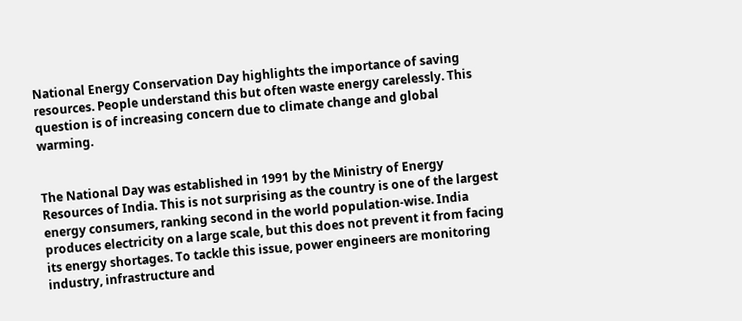National Energy Conservation Day highlights the importance of saving resources. People understand this but often waste energy carelessly. This question is of increasing concern due to climate change and global warming.


The National Day was established in 1991 by the Ministry of Energy Resources of India. This is not surprising as the country is one of the largest energy consumers, ranking second in the world population-wise. India produces electricity on a large scale, but this does not prevent it from facing its energy shortages. To tackle this issue, power engineers are monitoring industry, infrastructure and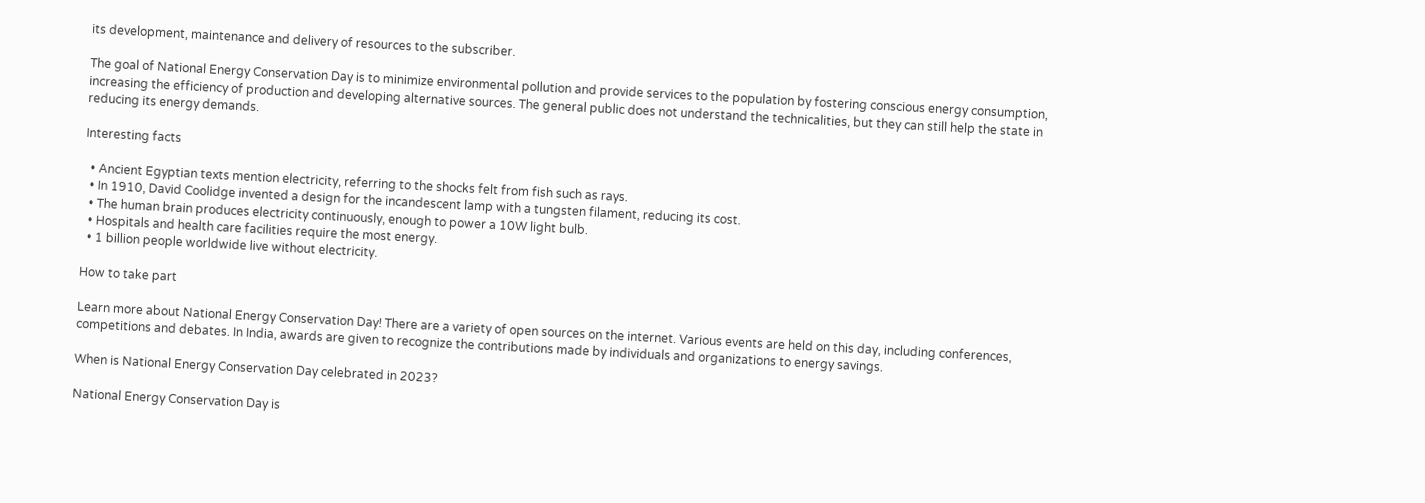its development, maintenance and delivery of resources to the subscriber.

The goal of National Energy Conservation Day is to minimize environmental pollution and provide services to the population by fostering conscious energy consumption, increasing the efficiency of production and developing alternative sources. The general public does not understand the technicalities, but they can still help the state in reducing its energy demands.

Interesting facts

  • Ancient Egyptian texts mention electricity, referring to the shocks felt from fish such as rays.
  • In 1910, David Coolidge invented a design for the incandescent lamp with a tungsten filament, reducing its cost.
  • The human brain produces electricity continuously, enough to power a 10W light bulb.
  • Hospitals and health care facilities require the most energy.
  • 1 billion people worldwide live without electricity.

How to take part

Learn more about National Energy Conservation Day! There are a variety of open sources on the internet. Various events are held on this day, including conferences, competitions and debates. In India, awards are given to recognize the contributions made by individuals and organizations to energy savings.

When is National Energy Conservation Day celebrated in 2023?

National Energy Conservation Day is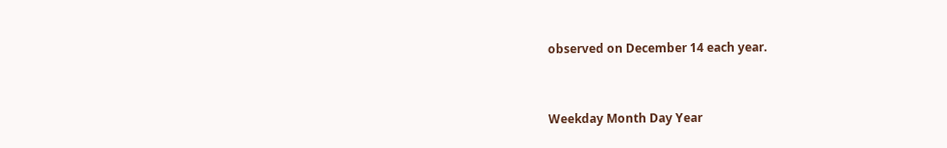observed on December 14 each year.


Weekday Month Day Year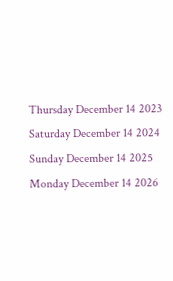Thursday December 14 2023
Saturday December 14 2024
Sunday December 14 2025
Monday December 14 2026